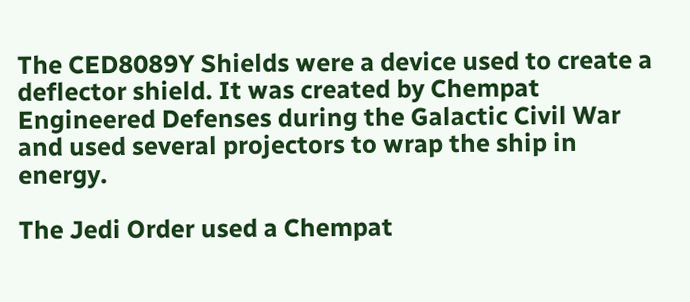The CED8089Y Shields were a device used to create a deflector shield. It was created by Chempat Engineered Defenses during the Galactic Civil War and used several projectors to wrap the ship in energy.

The Jedi Order used a Chempat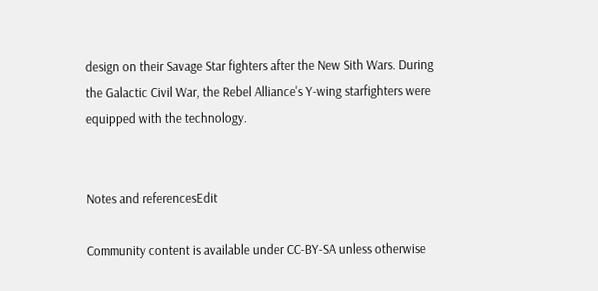design on their Savage Star fighters after the New Sith Wars. During the Galactic Civil War, the Rebel Alliance's Y-wing starfighters were equipped with the technology.


Notes and referencesEdit

Community content is available under CC-BY-SA unless otherwise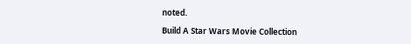noted.

Build A Star Wars Movie Collection